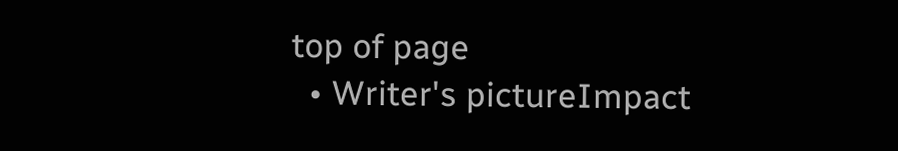top of page
  • Writer's pictureImpact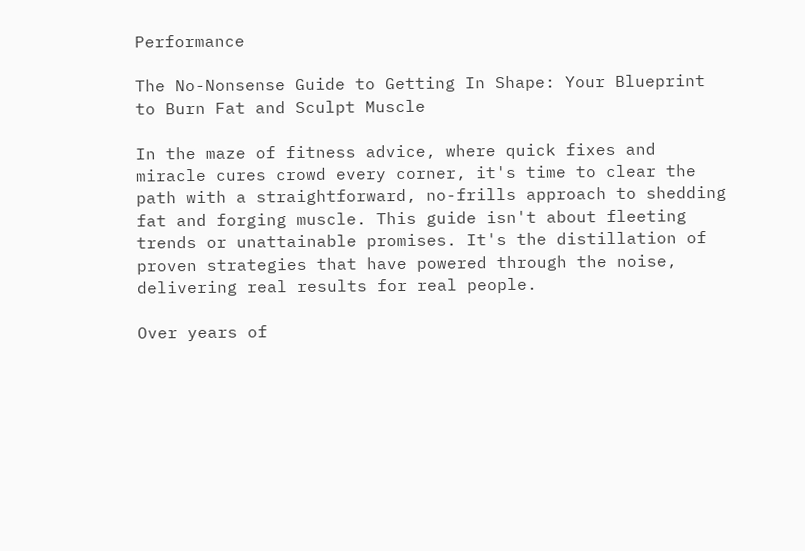Performance

The No-Nonsense Guide to Getting In Shape: Your Blueprint to Burn Fat and Sculpt Muscle

In the maze of fitness advice, where quick fixes and miracle cures crowd every corner, it's time to clear the path with a straightforward, no-frills approach to shedding fat and forging muscle. This guide isn't about fleeting trends or unattainable promises. It's the distillation of proven strategies that have powered through the noise, delivering real results for real people.

Over years of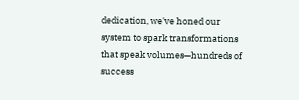dedication, we've honed our system to spark transformations that speak volumes—hundreds of success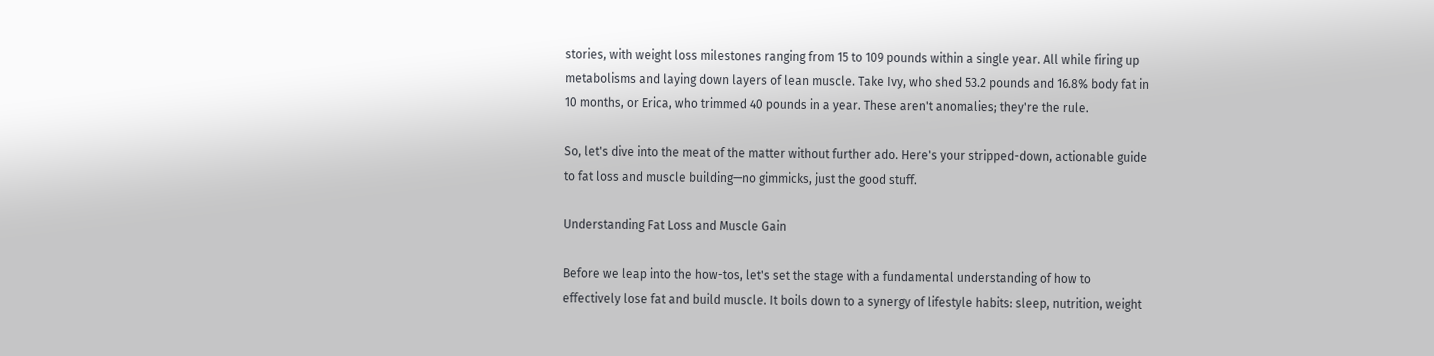stories, with weight loss milestones ranging from 15 to 109 pounds within a single year. All while firing up metabolisms and laying down layers of lean muscle. Take Ivy, who shed 53.2 pounds and 16.8% body fat in 10 months, or Erica, who trimmed 40 pounds in a year. These aren't anomalies; they're the rule.

So, let's dive into the meat of the matter without further ado. Here's your stripped-down, actionable guide to fat loss and muscle building—no gimmicks, just the good stuff.

Understanding Fat Loss and Muscle Gain

Before we leap into the how-tos, let's set the stage with a fundamental understanding of how to effectively lose fat and build muscle. It boils down to a synergy of lifestyle habits: sleep, nutrition, weight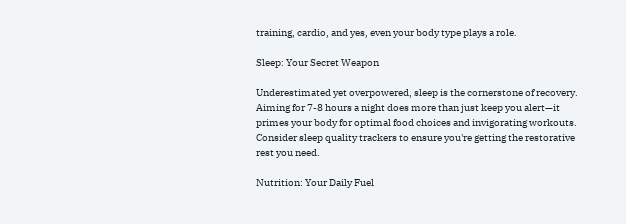training, cardio, and yes, even your body type plays a role.

Sleep: Your Secret Weapon

Underestimated yet overpowered, sleep is the cornerstone of recovery. Aiming for 7-8 hours a night does more than just keep you alert—it primes your body for optimal food choices and invigorating workouts. Consider sleep quality trackers to ensure you're getting the restorative rest you need.

Nutrition: Your Daily Fuel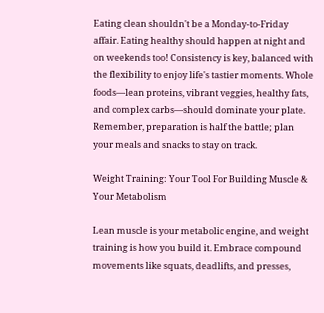Eating clean shouldn't be a Monday-to-Friday affair. Eating healthy should happen at night and on weekends too! Consistency is key, balanced with the flexibility to enjoy life's tastier moments. Whole foods—lean proteins, vibrant veggies, healthy fats, and complex carbs—should dominate your plate. Remember, preparation is half the battle; plan your meals and snacks to stay on track.

Weight Training: Your Tool For Building Muscle & Your Metabolism

Lean muscle is your metabolic engine, and weight training is how you build it. Embrace compound movements like squats, deadlifts, and presses,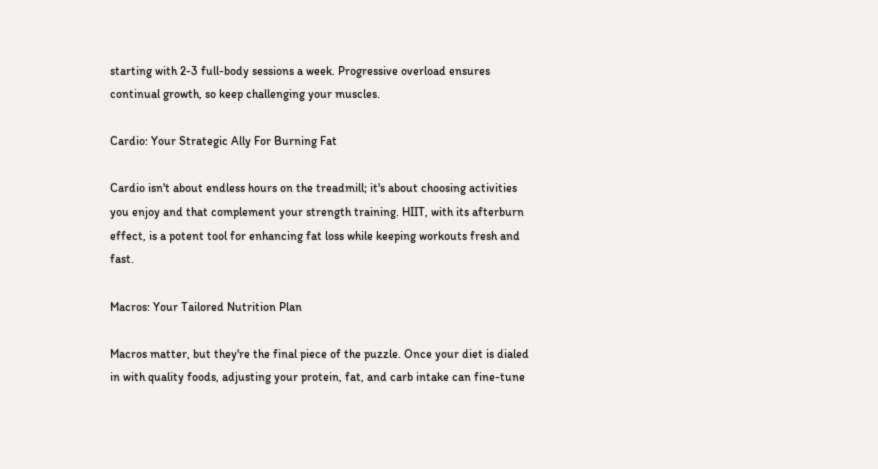starting with 2-3 full-body sessions a week. Progressive overload ensures continual growth, so keep challenging your muscles.

Cardio: Your Strategic Ally For Burning Fat

Cardio isn't about endless hours on the treadmill; it's about choosing activities you enjoy and that complement your strength training. HIIT, with its afterburn effect, is a potent tool for enhancing fat loss while keeping workouts fresh and fast.

Macros: Your Tailored Nutrition Plan

Macros matter, but they're the final piece of the puzzle. Once your diet is dialed in with quality foods, adjusting your protein, fat, and carb intake can fine-tune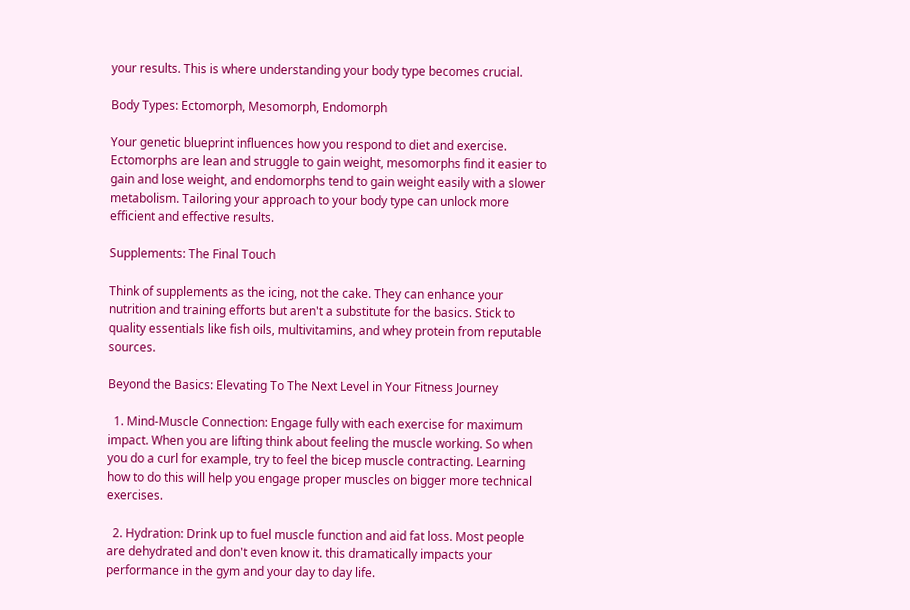your results. This is where understanding your body type becomes crucial.

Body Types: Ectomorph, Mesomorph, Endomorph

Your genetic blueprint influences how you respond to diet and exercise. Ectomorphs are lean and struggle to gain weight, mesomorphs find it easier to gain and lose weight, and endomorphs tend to gain weight easily with a slower metabolism. Tailoring your approach to your body type can unlock more efficient and effective results.

Supplements: The Final Touch

Think of supplements as the icing, not the cake. They can enhance your nutrition and training efforts but aren't a substitute for the basics. Stick to quality essentials like fish oils, multivitamins, and whey protein from reputable sources.

Beyond the Basics: Elevating To The Next Level in Your Fitness Journey

  1. Mind-Muscle Connection: Engage fully with each exercise for maximum impact. When you are lifting think about feeling the muscle working. So when you do a curl for example, try to feel the bicep muscle contracting. Learning how to do this will help you engage proper muscles on bigger more technical exercises.

  2. Hydration: Drink up to fuel muscle function and aid fat loss. Most people are dehydrated and don't even know it. this dramatically impacts your performance in the gym and your day to day life.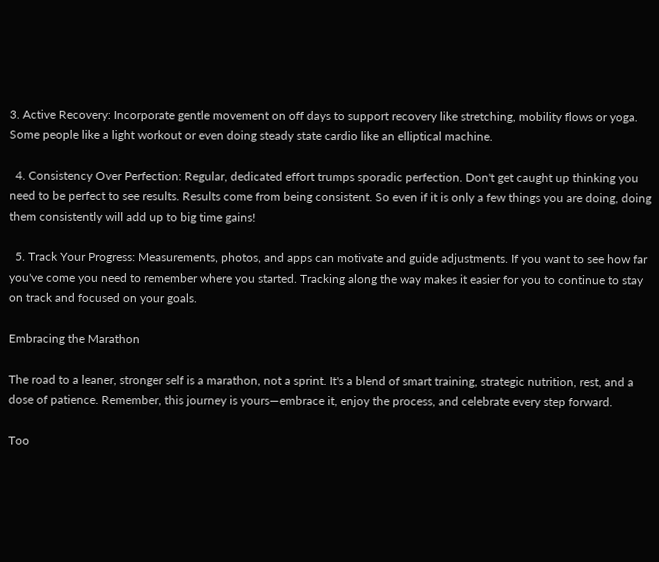3. Active Recovery: Incorporate gentle movement on off days to support recovery like stretching, mobility flows or yoga. Some people like a light workout or even doing steady state cardio like an elliptical machine.

  4. Consistency Over Perfection: Regular, dedicated effort trumps sporadic perfection. Don't get caught up thinking you need to be perfect to see results. Results come from being consistent. So even if it is only a few things you are doing, doing them consistently will add up to big time gains!

  5. Track Your Progress: Measurements, photos, and apps can motivate and guide adjustments. If you want to see how far you've come you need to remember where you started. Tracking along the way makes it easier for you to continue to stay on track and focused on your goals.

Embracing the Marathon

The road to a leaner, stronger self is a marathon, not a sprint. It's a blend of smart training, strategic nutrition, rest, and a dose of patience. Remember, this journey is yours—embrace it, enjoy the process, and celebrate every step forward.

Too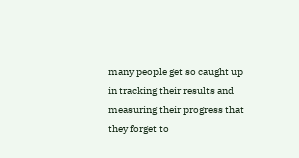many people get so caught up in tracking their results and measuring their progress that they forget to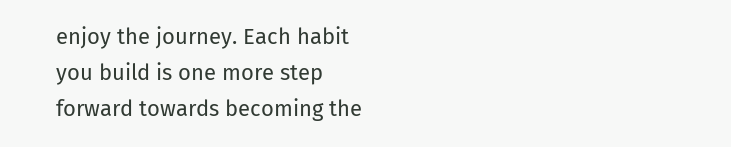enjoy the journey. Each habit you build is one more step forward towards becoming the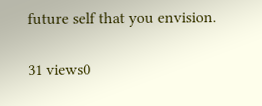future self that you envision.

31 views0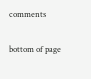comments


bottom of page